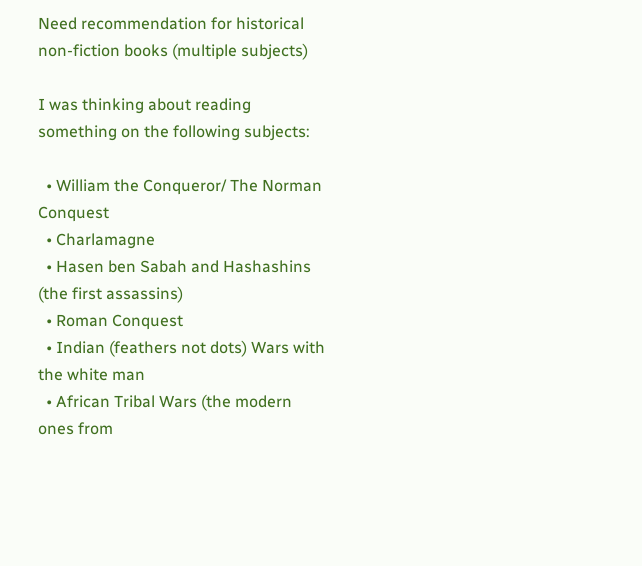Need recommendation for historical non-fiction books (multiple subjects)

I was thinking about reading something on the following subjects:

  • William the Conqueror/ The Norman Conquest
  • Charlamagne
  • Hasen ben Sabah and Hashashins (the first assassins)
  • Roman Conquest
  • Indian (feathers not dots) Wars with the white man
  • African Tribal Wars (the modern ones from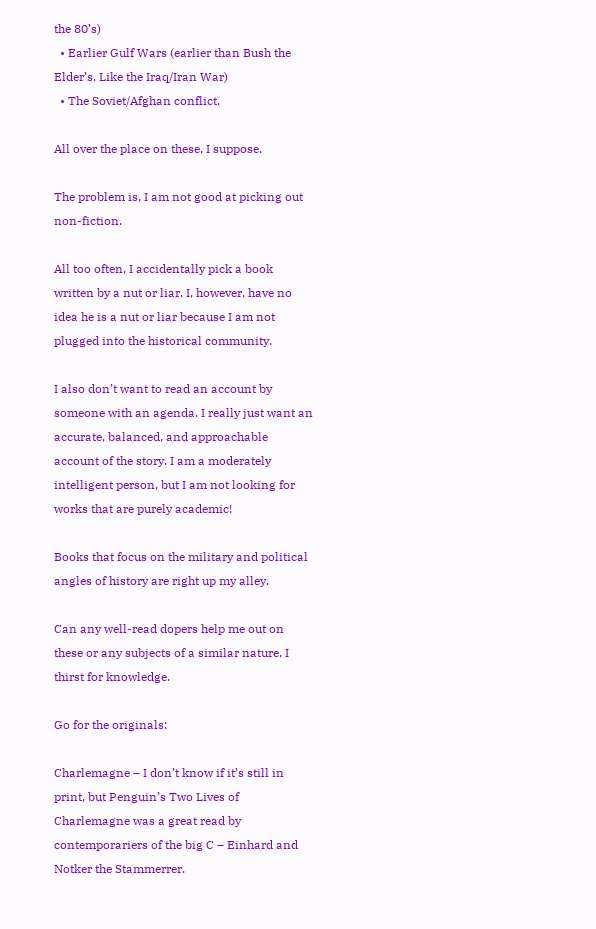the 80’s)
  • Earlier Gulf Wars (earlier than Bush the Elder’s. Like the Iraq/Iran War)
  • The Soviet/Afghan conflict.

All over the place on these, I suppose.

The problem is, I am not good at picking out non-fiction.

All too often, I accidentally pick a book written by a nut or liar. I, however, have no idea he is a nut or liar because I am not plugged into the historical community.

I also don’t want to read an account by someone with an agenda. I really just want an accurate, balanced, and approachable account of the story. I am a moderately intelligent person, but I am not looking for works that are purely academic!

Books that focus on the military and political angles of history are right up my alley.

Can any well-read dopers help me out on these or any subjects of a similar nature. I thirst for knowledge.

Go for the originals:

Charlemagne – I don’t know if it’s still in print, but Penguin’s Two Lives of Charlemagne was a great read by contemporariers of the big C – Einhard and Notker the Stammerrer.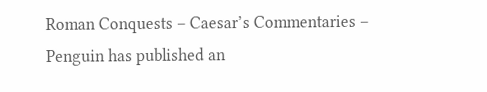Roman Conquests – Caesar’s Commentaries – Penguin has published an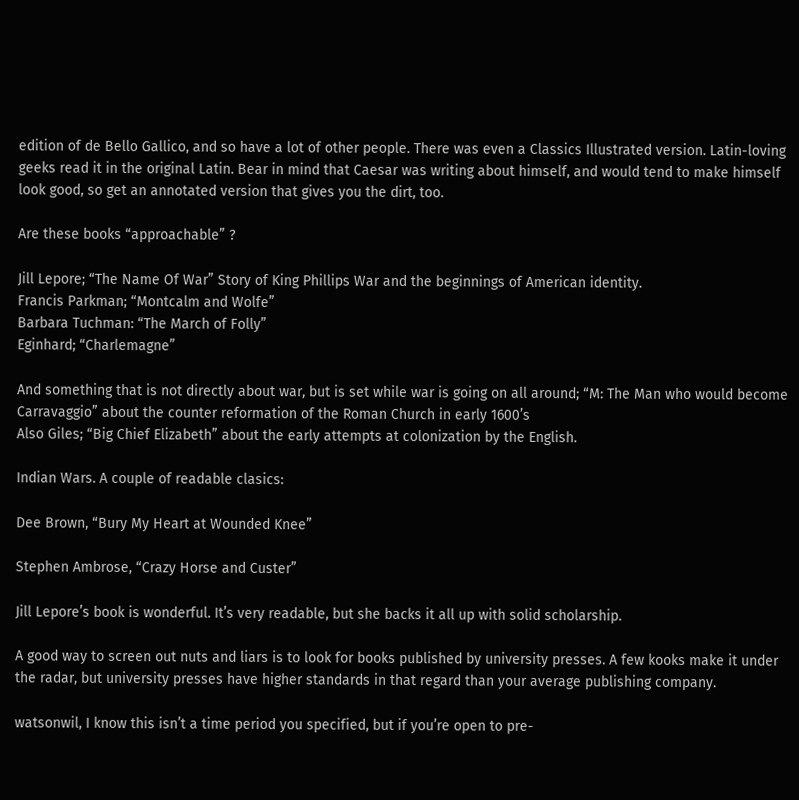edition of de Bello Gallico, and so have a lot of other people. There was even a Classics Illustrated version. Latin-loving geeks read it in the original Latin. Bear in mind that Caesar was writing about himself, and would tend to make himself look good, so get an annotated version that gives you the dirt, too.

Are these books “approachable” ?

Jill Lepore; “The Name Of War” Story of King Phillips War and the beginnings of American identity.
Francis Parkman; “Montcalm and Wolfe”
Barbara Tuchman: “The March of Folly”
Eginhard; “Charlemagne”

And something that is not directly about war, but is set while war is going on all around; “M: The Man who would become Carravaggio” about the counter reformation of the Roman Church in early 1600’s
Also Giles; “Big Chief Elizabeth” about the early attempts at colonization by the English.

Indian Wars. A couple of readable clasics:

Dee Brown, “Bury My Heart at Wounded Knee”

Stephen Ambrose, “Crazy Horse and Custer”

Jill Lepore’s book is wonderful. It’s very readable, but she backs it all up with solid scholarship.

A good way to screen out nuts and liars is to look for books published by university presses. A few kooks make it under the radar, but university presses have higher standards in that regard than your average publishing company.

watsonwil, I know this isn’t a time period you specified, but if you’re open to pre-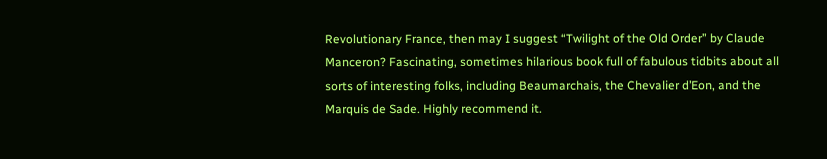Revolutionary France, then may I suggest “Twilight of the Old Order” by Claude Manceron? Fascinating, sometimes hilarious book full of fabulous tidbits about all sorts of interesting folks, including Beaumarchais, the Chevalier d’Eon, and the Marquis de Sade. Highly recommend it.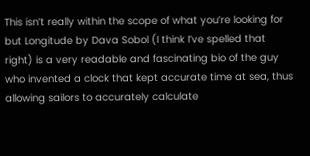This isn’t really within the scope of what you’re looking for but Longitude by Dava Sobol (I think I’ve spelled that right) is a very readable and fascinating bio of the guy who invented a clock that kept accurate time at sea, thus allowing sailors to accurately calculate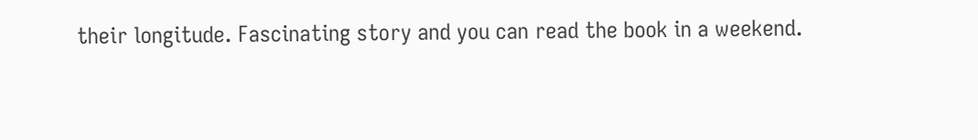their longitude. Fascinating story and you can read the book in a weekend.